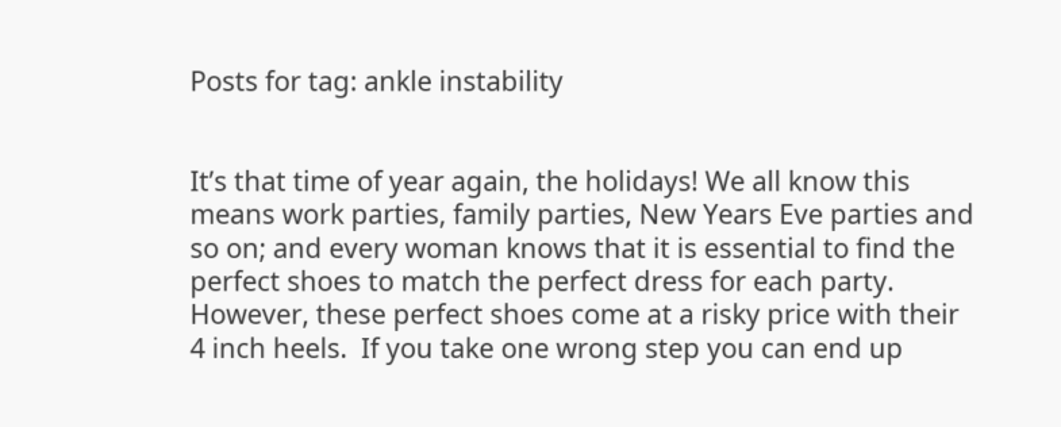Posts for tag: ankle instability


It’s that time of year again, the holidays! We all know this means work parties, family parties, New Years Eve parties and so on; and every woman knows that it is essential to find the perfect shoes to match the perfect dress for each party. However, these perfect shoes come at a risky price with their 4 inch heels.  If you take one wrong step you can end up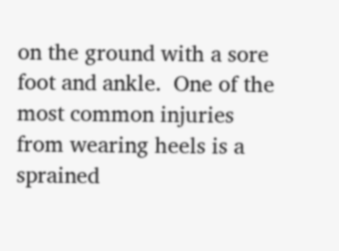on the ground with a sore foot and ankle.  One of the most common injuries from wearing heels is a sprained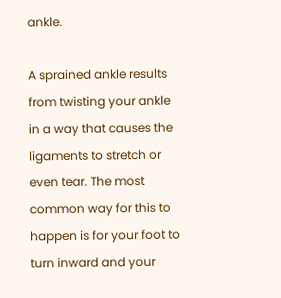ankle.

A sprained ankle results from twisting your ankle in a way that causes the ligaments to stretch or even tear. The most common way for this to happen is for your foot to turn inward and your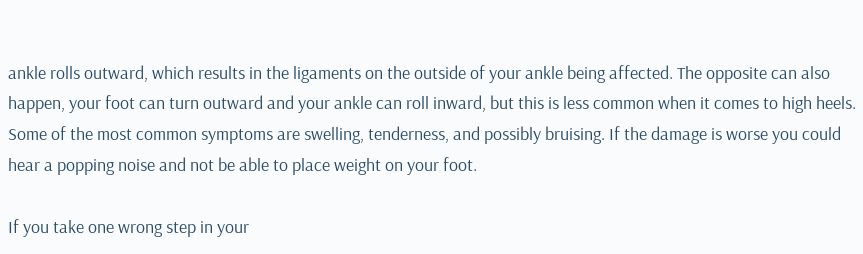ankle rolls outward, which results in the ligaments on the outside of your ankle being affected. The opposite can also happen, your foot can turn outward and your ankle can roll inward, but this is less common when it comes to high heels. Some of the most common symptoms are swelling, tenderness, and possibly bruising. If the damage is worse you could hear a popping noise and not be able to place weight on your foot.

If you take one wrong step in your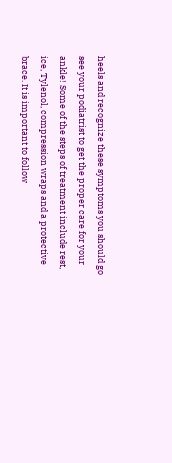heels and recognize these symptoms you should go see your podiatrist to get the proper care for your ankle! Some of the steps of treatment include rest, ice, Tylenol, compression wraps and a protective brace. It is important to follow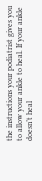the instructions your podiatrist gives you to allow your ankle to heal. If your ankle doesn’t heal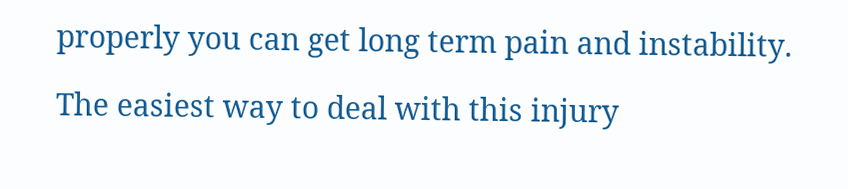properly you can get long term pain and instability.

The easiest way to deal with this injury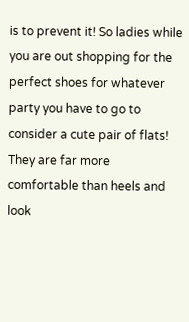is to prevent it! So ladies while you are out shopping for the perfect shoes for whatever party you have to go to consider a cute pair of flats! They are far more comfortable than heels and look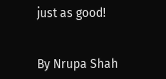just as good!


By Nrupa Shah